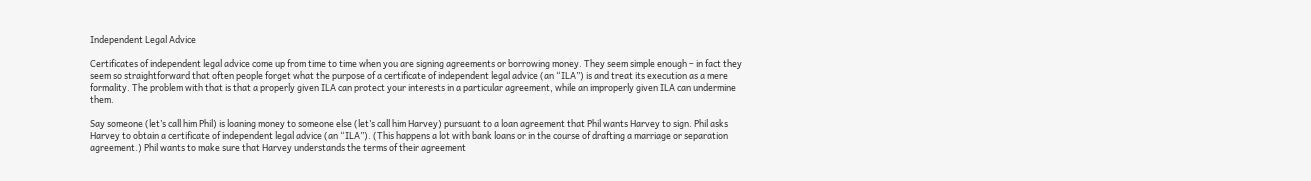Independent Legal Advice

Certificates of independent legal advice come up from time to time when you are signing agreements or borrowing money. They seem simple enough – in fact they seem so straightforward that often people forget what the purpose of a certificate of independent legal advice (an “ILA”) is and treat its execution as a mere formality. The problem with that is that a properly given ILA can protect your interests in a particular agreement, while an improperly given ILA can undermine them.

Say someone (let’s call him Phil) is loaning money to someone else (let’s call him Harvey) pursuant to a loan agreement that Phil wants Harvey to sign. Phil asks Harvey to obtain a certificate of independent legal advice (an “ILA”). (This happens a lot with bank loans or in the course of drafting a marriage or separation agreement.) Phil wants to make sure that Harvey understands the terms of their agreement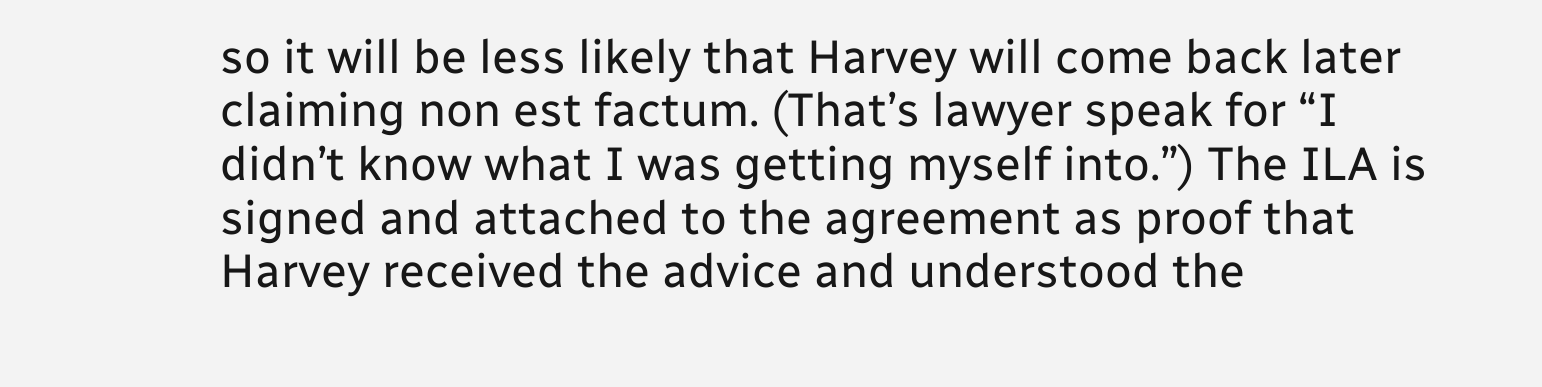so it will be less likely that Harvey will come back later claiming non est factum. (That’s lawyer speak for “I didn’t know what I was getting myself into.”) The ILA is signed and attached to the agreement as proof that Harvey received the advice and understood the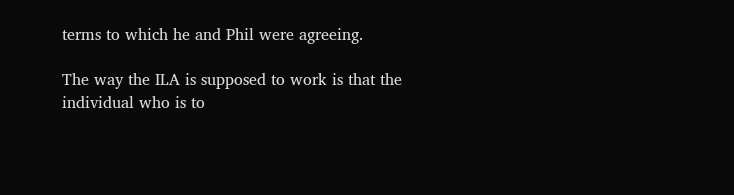terms to which he and Phil were agreeing.

The way the ILA is supposed to work is that the individual who is to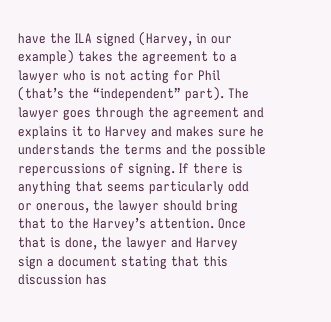have the ILA signed (Harvey, in our example) takes the agreement to a lawyer who is not acting for Phil (that’s the “independent” part). The lawyer goes through the agreement and explains it to Harvey and makes sure he understands the terms and the possible repercussions of signing. If there is anything that seems particularly odd or onerous, the lawyer should bring that to the Harvey’s attention. Once that is done, the lawyer and Harvey sign a document stating that this discussion has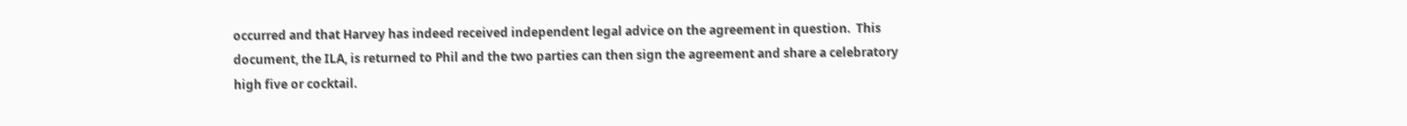occurred and that Harvey has indeed received independent legal advice on the agreement in question.  This document, the ILA, is returned to Phil and the two parties can then sign the agreement and share a celebratory high five or cocktail.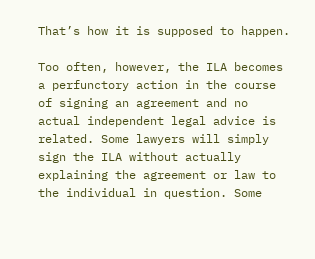That’s how it is supposed to happen.

Too often, however, the ILA becomes a perfunctory action in the course of signing an agreement and no actual independent legal advice is related. Some lawyers will simply sign the ILA without actually explaining the agreement or law to the individual in question. Some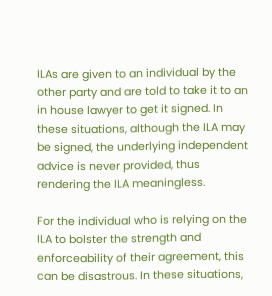ILAs are given to an individual by the other party and are told to take it to an in house lawyer to get it signed. In these situations, although the ILA may be signed, the underlying independent advice is never provided, thus rendering the ILA meaningless.

For the individual who is relying on the ILA to bolster the strength and enforceability of their agreement, this can be disastrous. In these situations,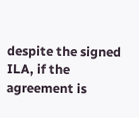despite the signed ILA, if the agreement is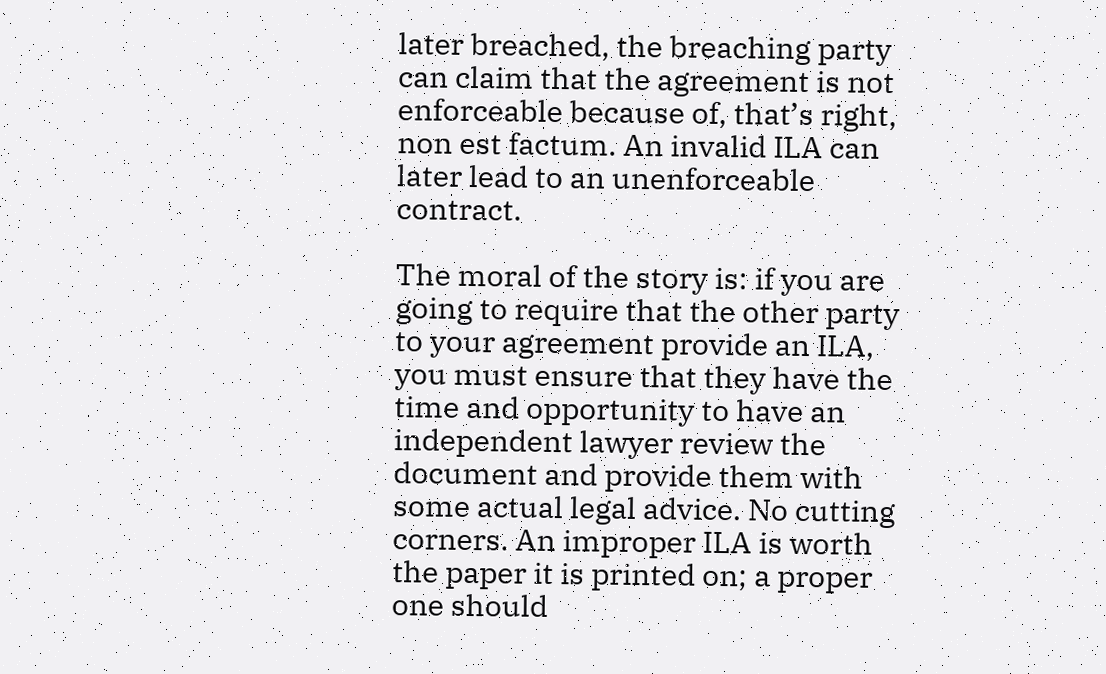later breached, the breaching party can claim that the agreement is not enforceable because of, that’s right, non est factum. An invalid ILA can later lead to an unenforceable contract.

The moral of the story is: if you are going to require that the other party to your agreement provide an ILA, you must ensure that they have the time and opportunity to have an independent lawyer review the document and provide them with some actual legal advice. No cutting corners. An improper ILA is worth the paper it is printed on; a proper one should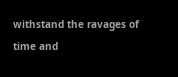withstand the ravages of time and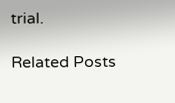trial.

Related Posts